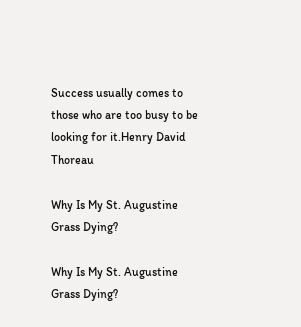Success usually comes to those who are too busy to be looking for it.Henry David Thoreau

Why Is My St. Augustine Grass Dying?

Why Is My St. Augustine Grass Dying?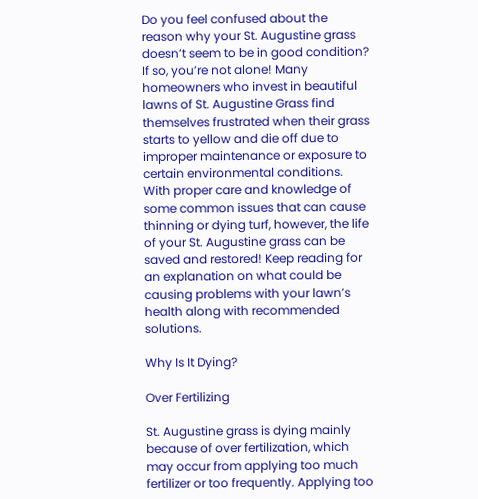Do you feel confused about the reason why your St. Augustine grass doesn’t seem to be in good condition? If so, you’re not alone! Many homeowners who invest in beautiful lawns of St. Augustine Grass find themselves frustrated when their grass starts to yellow and die off due to improper maintenance or exposure to certain environmental conditions. With proper care and knowledge of some common issues that can cause thinning or dying turf, however, the life of your St. Augustine grass can be saved and restored! Keep reading for an explanation on what could be causing problems with your lawn’s health along with recommended solutions.

Why Is It Dying?

Over Fertilizing

St. Augustine grass is dying mainly because of over fertilization, which may occur from applying too much fertilizer or too frequently. Applying too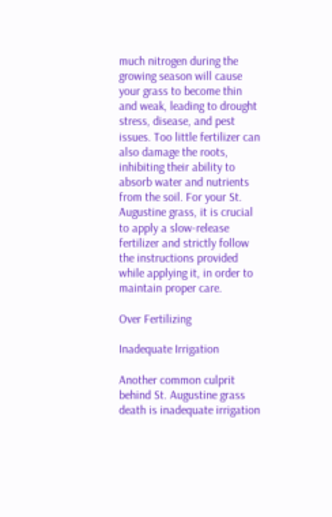much nitrogen during the growing season will cause your grass to become thin and weak, leading to drought stress, disease, and pest issues. Too little fertilizer can also damage the roots, inhibiting their ability to absorb water and nutrients from the soil. For your St. Augustine grass, it is crucial to apply a slow-release fertilizer and strictly follow the instructions provided while applying it, in order to maintain proper care.

Over Fertilizing

Inadequate Irrigation

Another common culprit behind St. Augustine grass death is inadequate irrigation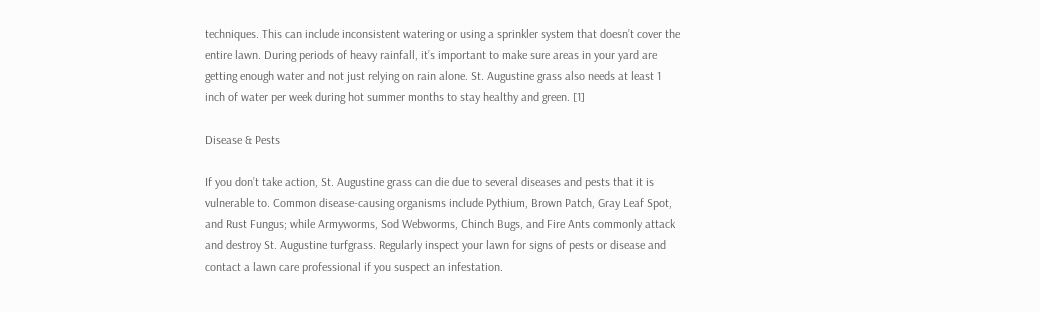techniques. This can include inconsistent watering or using a sprinkler system that doesn’t cover the entire lawn. During periods of heavy rainfall, it’s important to make sure areas in your yard are getting enough water and not just relying on rain alone. St. Augustine grass also needs at least 1 inch of water per week during hot summer months to stay healthy and green. [1]

Disease & Pests

If you don’t take action, St. Augustine grass can die due to several diseases and pests that it is vulnerable to. Common disease-causing organisms include Pythium, Brown Patch, Gray Leaf Spot, and Rust Fungus; while Armyworms, Sod Webworms, Chinch Bugs, and Fire Ants commonly attack and destroy St. Augustine turfgrass. Regularly inspect your lawn for signs of pests or disease and contact a lawn care professional if you suspect an infestation.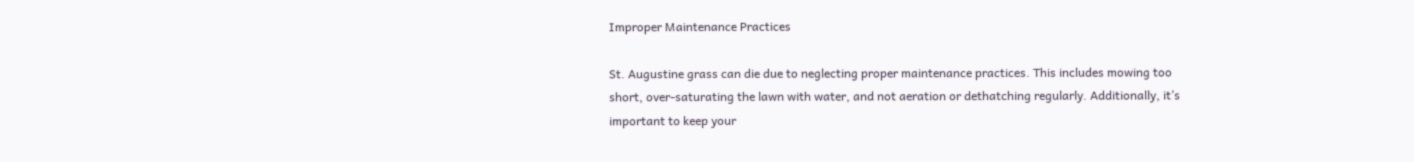Improper Maintenance Practices

St. Augustine grass can die due to neglecting proper maintenance practices. This includes mowing too short, over-saturating the lawn with water, and not aeration or dethatching regularly. Additionally, it’s important to keep your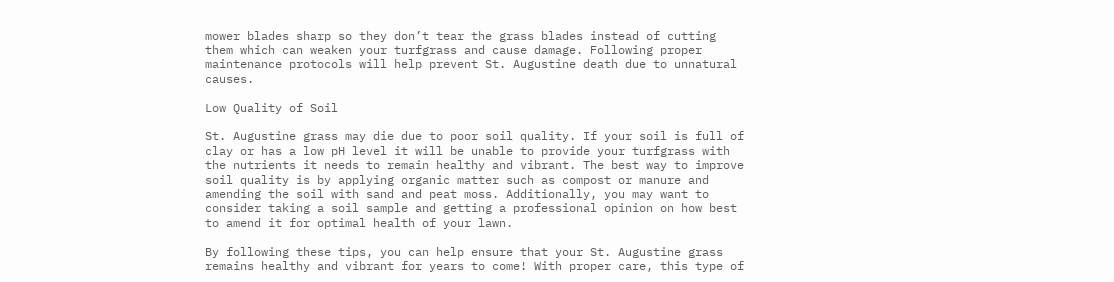mower blades sharp so they don’t tear the grass blades instead of cutting them which can weaken your turfgrass and cause damage. Following proper maintenance protocols will help prevent St. Augustine death due to unnatural causes.

Low Quality of Soil

St. Augustine grass may die due to poor soil quality. If your soil is full of clay or has a low pH level it will be unable to provide your turfgrass with the nutrients it needs to remain healthy and vibrant. The best way to improve soil quality is by applying organic matter such as compost or manure and amending the soil with sand and peat moss. Additionally, you may want to consider taking a soil sample and getting a professional opinion on how best to amend it for optimal health of your lawn.

By following these tips, you can help ensure that your St. Augustine grass remains healthy and vibrant for years to come! With proper care, this type of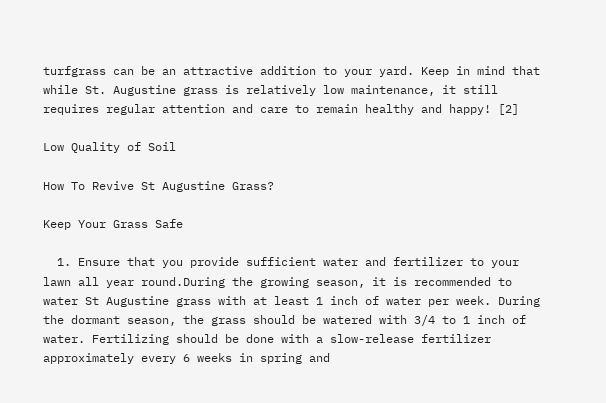turfgrass can be an attractive addition to your yard. Keep in mind that while St. Augustine grass is relatively low maintenance, it still requires regular attention and care to remain healthy and happy! [2]

Low Quality of Soil

How To Revive St Augustine Grass?

Keep Your Grass Safe

  1. Ensure that you provide sufficient water and fertilizer to your lawn all year round.During the growing season, it is recommended to water St Augustine grass with at least 1 inch of water per week. During the dormant season, the grass should be watered with 3/4 to 1 inch of water. Fertilizing should be done with a slow-release fertilizer approximately every 6 weeks in spring and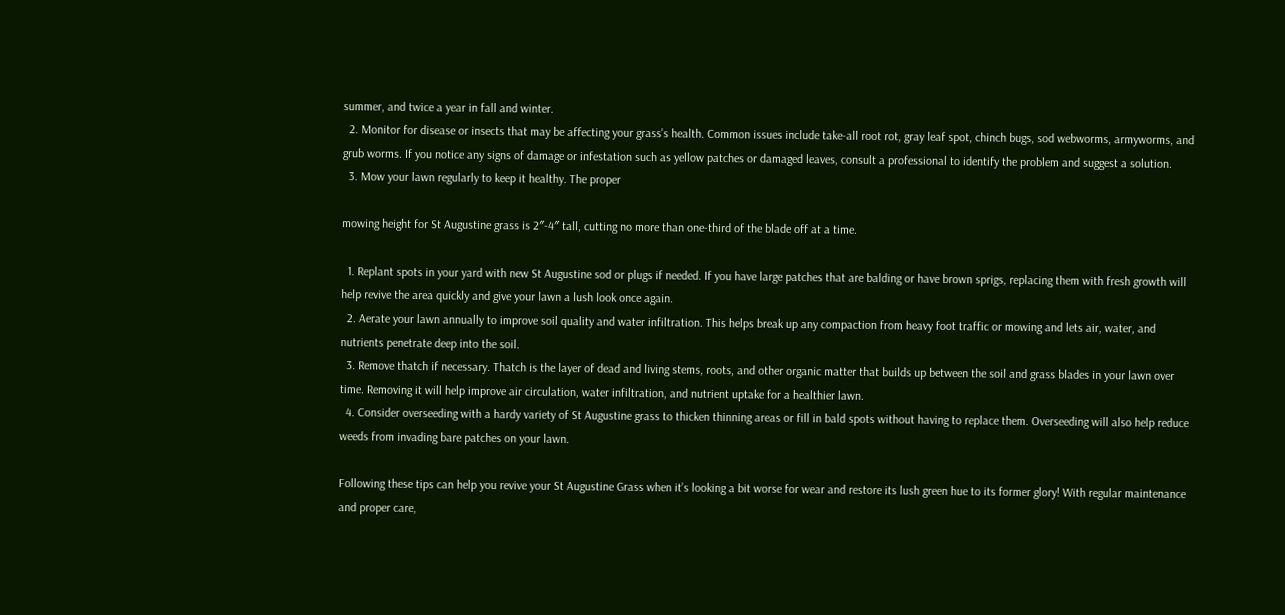summer, and twice a year in fall and winter.
  2. Monitor for disease or insects that may be affecting your grass’s health. Common issues include take-all root rot, gray leaf spot, chinch bugs, sod webworms, armyworms, and grub worms. If you notice any signs of damage or infestation such as yellow patches or damaged leaves, consult a professional to identify the problem and suggest a solution.
  3. Mow your lawn regularly to keep it healthy. The proper

mowing height for St Augustine grass is 2″-4″ tall, cutting no more than one-third of the blade off at a time.

  1. Replant spots in your yard with new St Augustine sod or plugs if needed. If you have large patches that are balding or have brown sprigs, replacing them with fresh growth will help revive the area quickly and give your lawn a lush look once again.
  2. Aerate your lawn annually to improve soil quality and water infiltration. This helps break up any compaction from heavy foot traffic or mowing and lets air, water, and nutrients penetrate deep into the soil.
  3. Remove thatch if necessary. Thatch is the layer of dead and living stems, roots, and other organic matter that builds up between the soil and grass blades in your lawn over time. Removing it will help improve air circulation, water infiltration, and nutrient uptake for a healthier lawn.
  4. Consider overseeding with a hardy variety of St Augustine grass to thicken thinning areas or fill in bald spots without having to replace them. Overseeding will also help reduce weeds from invading bare patches on your lawn.

Following these tips can help you revive your St Augustine Grass when it’s looking a bit worse for wear and restore its lush green hue to its former glory! With regular maintenance and proper care,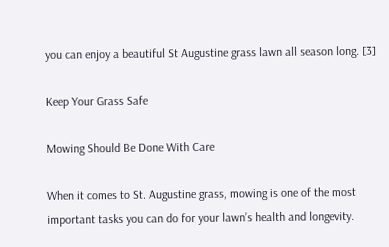you can enjoy a beautiful St Augustine grass lawn all season long. [3]

Keep Your Grass Safe

Mowing Should Be Done With Care

When it comes to St. Augustine grass, mowing is one of the most important tasks you can do for your lawn’s health and longevity.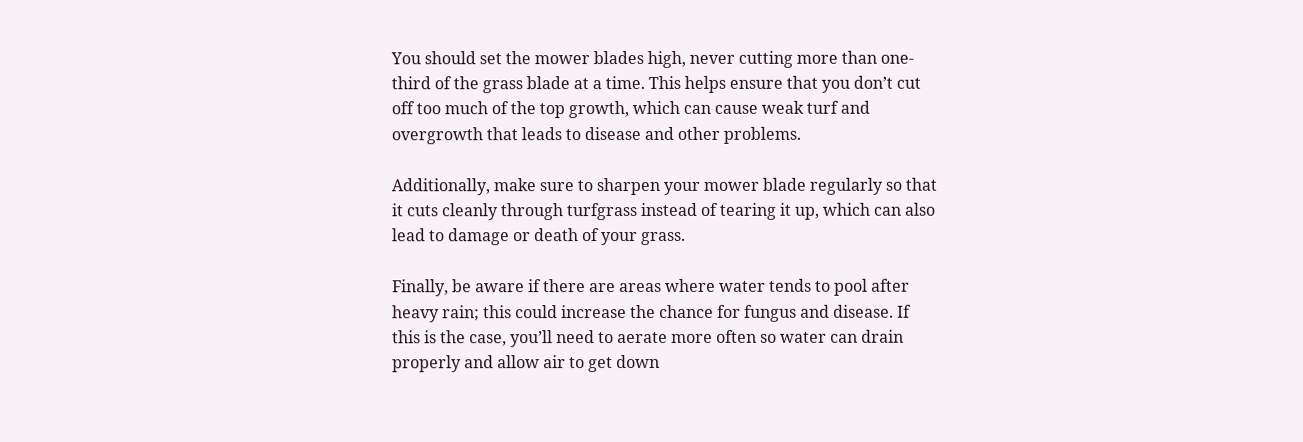You should set the mower blades high, never cutting more than one-third of the grass blade at a time. This helps ensure that you don’t cut off too much of the top growth, which can cause weak turf and overgrowth that leads to disease and other problems.

Additionally, make sure to sharpen your mower blade regularly so that it cuts cleanly through turfgrass instead of tearing it up, which can also lead to damage or death of your grass.

Finally, be aware if there are areas where water tends to pool after heavy rain; this could increase the chance for fungus and disease. If this is the case, you’ll need to aerate more often so water can drain properly and allow air to get down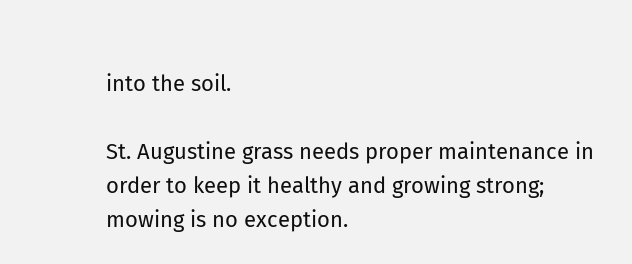into the soil.

St. Augustine grass needs proper maintenance in order to keep it healthy and growing strong; mowing is no exception.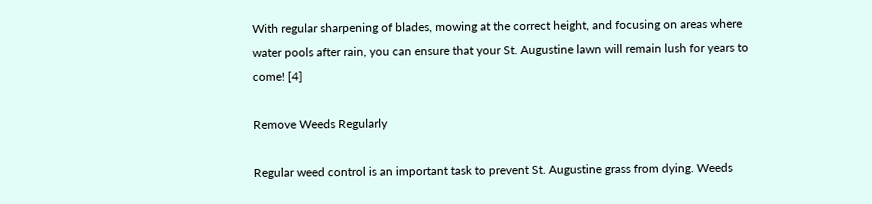With regular sharpening of blades, mowing at the correct height, and focusing on areas where water pools after rain, you can ensure that your St. Augustine lawn will remain lush for years to come! [4]

Remove Weeds Regularly

Regular weed control is an important task to prevent St. Augustine grass from dying. Weeds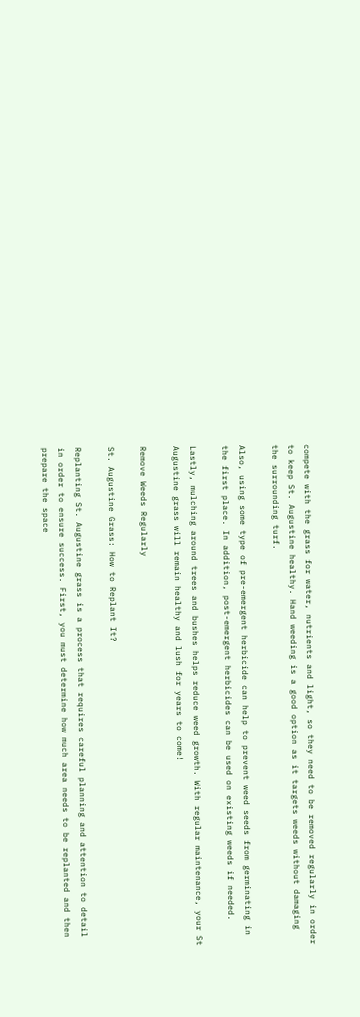compete with the grass for water, nutrients and light, so they need to be removed regularly in order to keep St. Augustine healthy. Hand weeding is a good option as it targets weeds without damaging the surrounding turf.

Also, using some type of pre-emergent herbicide can help to prevent weed seeds from germinating in the first place. In addition, post-emergent herbicides can be used on existing weeds if needed.

Lastly, mulching around trees and bushes helps reduce weed growth. With regular maintenance, your St Augustine grass will remain healthy and lush for years to come!

Remove Weeds Regularly

St. Augustine Grass: How to Replant It?

Replanting St. Augustine grass is a process that requires careful planning and attention to detail in order to ensure success. First, you must determine how much area needs to be replanted and then prepare the space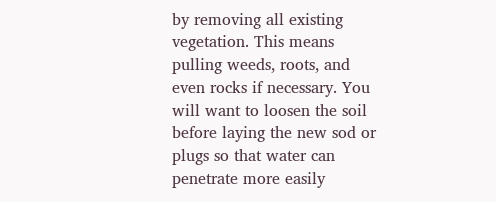by removing all existing vegetation. This means pulling weeds, roots, and even rocks if necessary. You will want to loosen the soil before laying the new sod or plugs so that water can penetrate more easily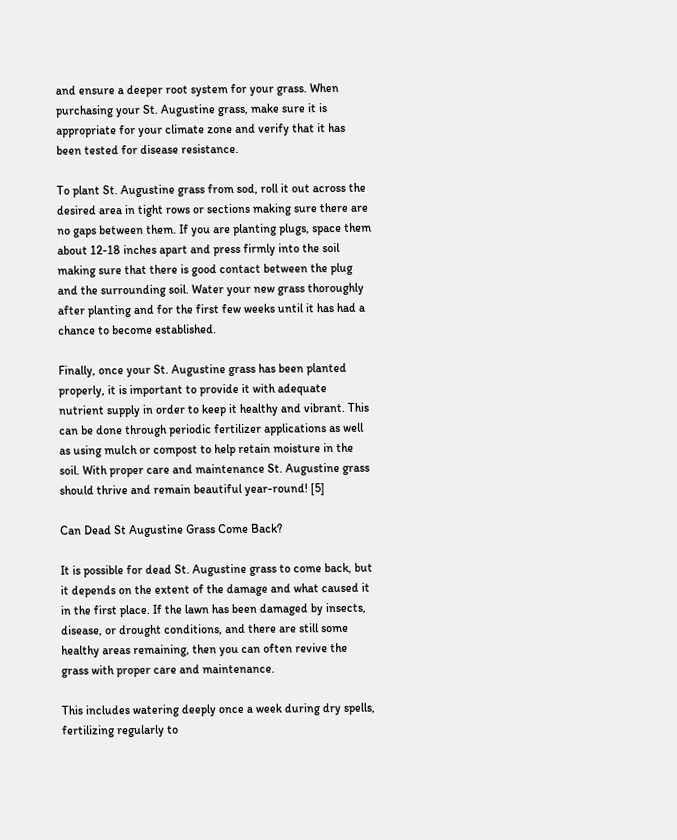and ensure a deeper root system for your grass. When purchasing your St. Augustine grass, make sure it is appropriate for your climate zone and verify that it has been tested for disease resistance.

To plant St. Augustine grass from sod, roll it out across the desired area in tight rows or sections making sure there are no gaps between them. If you are planting plugs, space them about 12-18 inches apart and press firmly into the soil making sure that there is good contact between the plug and the surrounding soil. Water your new grass thoroughly after planting and for the first few weeks until it has had a chance to become established.

Finally, once your St. Augustine grass has been planted properly, it is important to provide it with adequate nutrient supply in order to keep it healthy and vibrant. This can be done through periodic fertilizer applications as well as using mulch or compost to help retain moisture in the soil. With proper care and maintenance St. Augustine grass should thrive and remain beautiful year-round! [5]

Can Dead St Augustine Grass Come Back?

It is possible for dead St. Augustine grass to come back, but it depends on the extent of the damage and what caused it in the first place. If the lawn has been damaged by insects, disease, or drought conditions, and there are still some healthy areas remaining, then you can often revive the grass with proper care and maintenance.

This includes watering deeply once a week during dry spells, fertilizing regularly to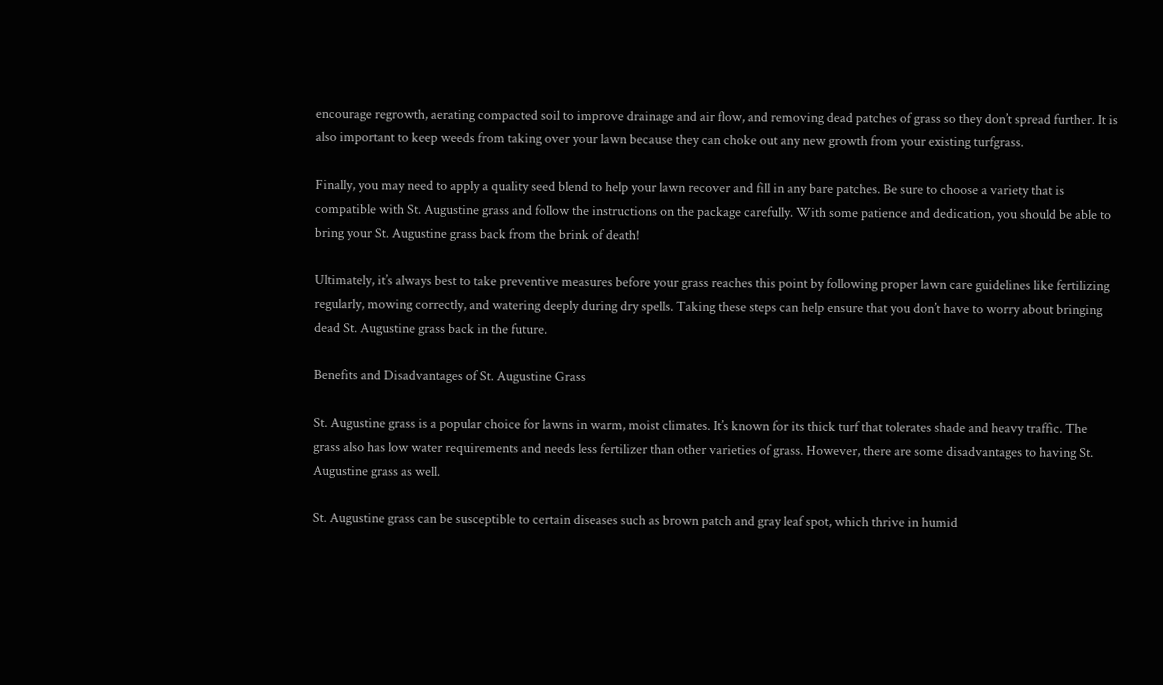encourage regrowth, aerating compacted soil to improve drainage and air flow, and removing dead patches of grass so they don’t spread further. It is also important to keep weeds from taking over your lawn because they can choke out any new growth from your existing turfgrass.

Finally, you may need to apply a quality seed blend to help your lawn recover and fill in any bare patches. Be sure to choose a variety that is compatible with St. Augustine grass and follow the instructions on the package carefully. With some patience and dedication, you should be able to bring your St. Augustine grass back from the brink of death!

Ultimately, it’s always best to take preventive measures before your grass reaches this point by following proper lawn care guidelines like fertilizing regularly, mowing correctly, and watering deeply during dry spells. Taking these steps can help ensure that you don’t have to worry about bringing dead St. Augustine grass back in the future.

Benefits and Disadvantages of St. Augustine Grass

St. Augustine grass is a popular choice for lawns in warm, moist climates. It’s known for its thick turf that tolerates shade and heavy traffic. The grass also has low water requirements and needs less fertilizer than other varieties of grass. However, there are some disadvantages to having St. Augustine grass as well.

St. Augustine grass can be susceptible to certain diseases such as brown patch and gray leaf spot, which thrive in humid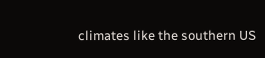climates like the southern US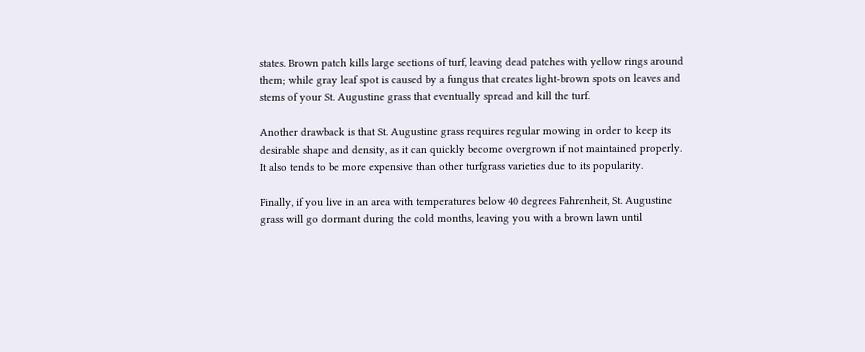states. Brown patch kills large sections of turf, leaving dead patches with yellow rings around them; while gray leaf spot is caused by a fungus that creates light-brown spots on leaves and stems of your St. Augustine grass that eventually spread and kill the turf.

Another drawback is that St. Augustine grass requires regular mowing in order to keep its desirable shape and density, as it can quickly become overgrown if not maintained properly. It also tends to be more expensive than other turfgrass varieties due to its popularity.

Finally, if you live in an area with temperatures below 40 degrees Fahrenheit, St. Augustine grass will go dormant during the cold months, leaving you with a brown lawn until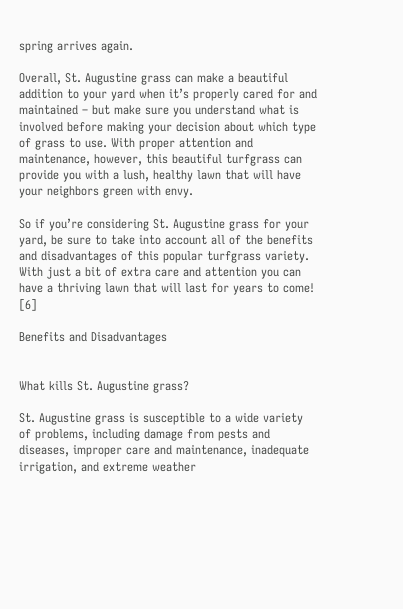spring arrives again.

Overall, St. Augustine grass can make a beautiful addition to your yard when it’s properly cared for and maintained – but make sure you understand what is involved before making your decision about which type of grass to use. With proper attention and maintenance, however, this beautiful turfgrass can provide you with a lush, healthy lawn that will have your neighbors green with envy.

So if you’re considering St. Augustine grass for your yard, be sure to take into account all of the benefits and disadvantages of this popular turfgrass variety. With just a bit of extra care and attention you can have a thriving lawn that will last for years to come! [6]

Benefits and Disadvantages


What kills St. Augustine grass?

St. Augustine grass is susceptible to a wide variety of problems, including damage from pests and diseases, improper care and maintenance, inadequate irrigation, and extreme weather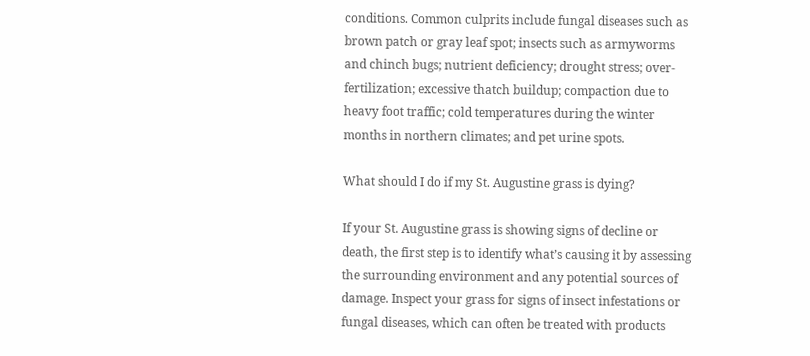conditions. Common culprits include fungal diseases such as brown patch or gray leaf spot; insects such as armyworms and chinch bugs; nutrient deficiency; drought stress; over-fertilization; excessive thatch buildup; compaction due to heavy foot traffic; cold temperatures during the winter months in northern climates; and pet urine spots.

What should I do if my St. Augustine grass is dying?

If your St. Augustine grass is showing signs of decline or death, the first step is to identify what’s causing it by assessing the surrounding environment and any potential sources of damage. Inspect your grass for signs of insect infestations or fungal diseases, which can often be treated with products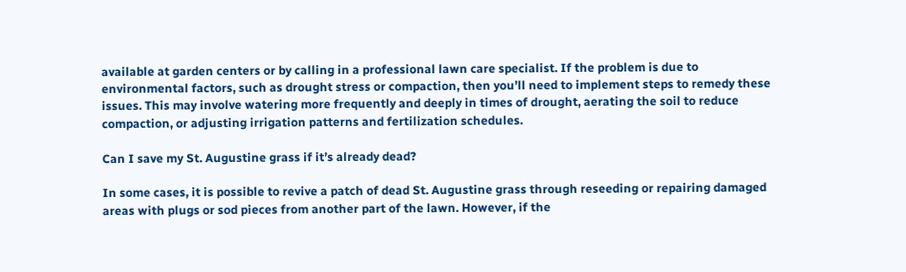available at garden centers or by calling in a professional lawn care specialist. If the problem is due to environmental factors, such as drought stress or compaction, then you’ll need to implement steps to remedy these issues. This may involve watering more frequently and deeply in times of drought, aerating the soil to reduce compaction, or adjusting irrigation patterns and fertilization schedules.

Can I save my St. Augustine grass if it’s already dead?

In some cases, it is possible to revive a patch of dead St. Augustine grass through reseeding or repairing damaged areas with plugs or sod pieces from another part of the lawn. However, if the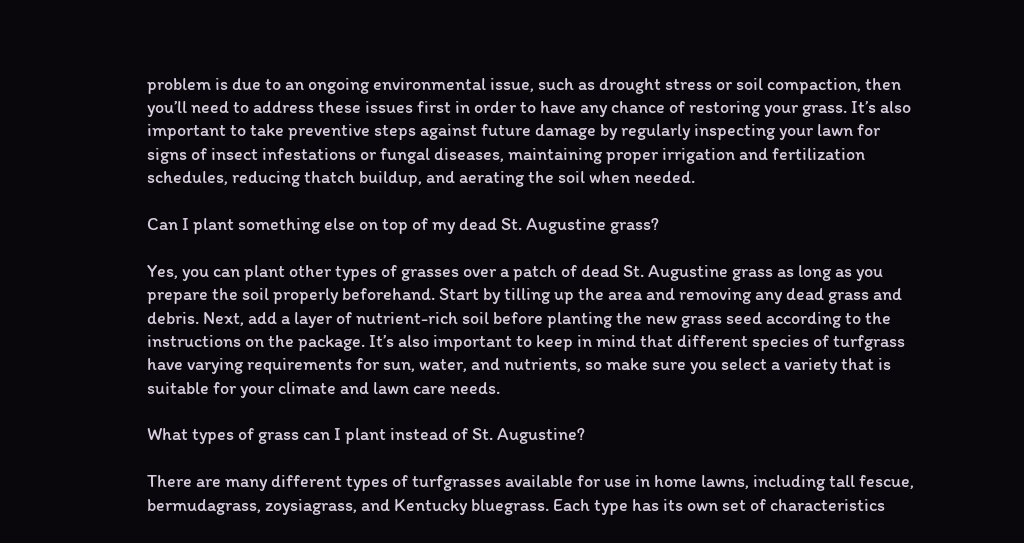problem is due to an ongoing environmental issue, such as drought stress or soil compaction, then you’ll need to address these issues first in order to have any chance of restoring your grass. It’s also important to take preventive steps against future damage by regularly inspecting your lawn for signs of insect infestations or fungal diseases, maintaining proper irrigation and fertilization schedules, reducing thatch buildup, and aerating the soil when needed.

Can I plant something else on top of my dead St. Augustine grass?

Yes, you can plant other types of grasses over a patch of dead St. Augustine grass as long as you prepare the soil properly beforehand. Start by tilling up the area and removing any dead grass and debris. Next, add a layer of nutrient-rich soil before planting the new grass seed according to the instructions on the package. It’s also important to keep in mind that different species of turfgrass have varying requirements for sun, water, and nutrients, so make sure you select a variety that is suitable for your climate and lawn care needs.

What types of grass can I plant instead of St. Augustine?

There are many different types of turfgrasses available for use in home lawns, including tall fescue, bermudagrass, zoysiagrass, and Kentucky bluegrass. Each type has its own set of characteristics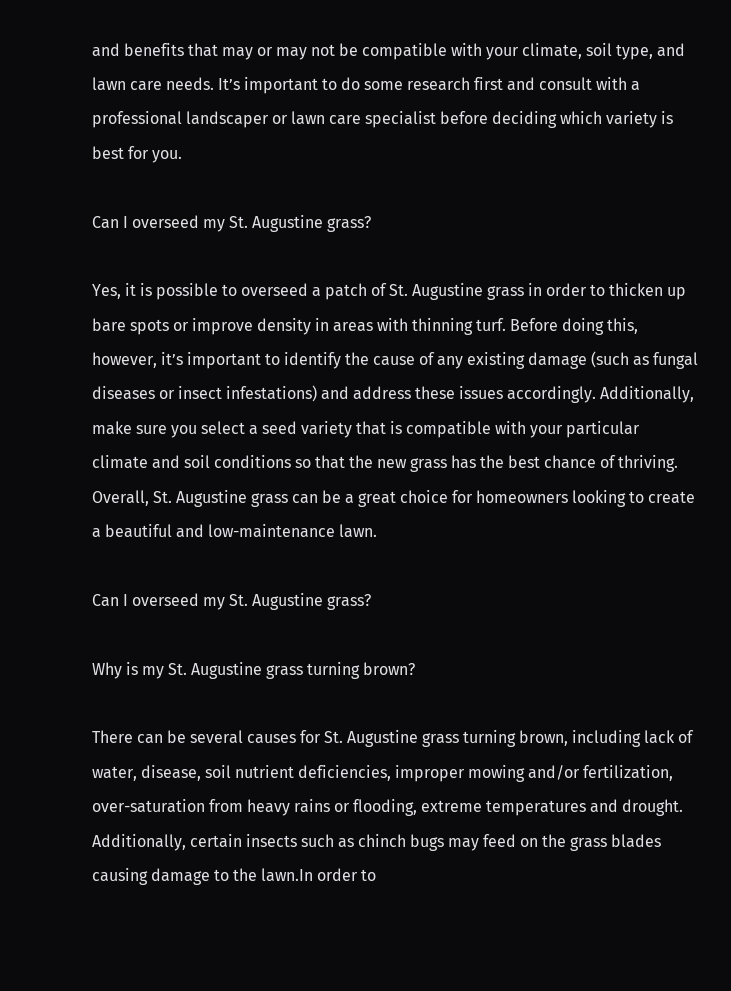and benefits that may or may not be compatible with your climate, soil type, and lawn care needs. It’s important to do some research first and consult with a professional landscaper or lawn care specialist before deciding which variety is best for you.

Can I overseed my St. Augustine grass?

Yes, it is possible to overseed a patch of St. Augustine grass in order to thicken up bare spots or improve density in areas with thinning turf. Before doing this, however, it’s important to identify the cause of any existing damage (such as fungal diseases or insect infestations) and address these issues accordingly. Additionally, make sure you select a seed variety that is compatible with your particular climate and soil conditions so that the new grass has the best chance of thriving. Overall, St. Augustine grass can be a great choice for homeowners looking to create a beautiful and low-maintenance lawn.

Can I overseed my St. Augustine grass?

Why is my St. Augustine grass turning brown?

There can be several causes for St. Augustine grass turning brown, including lack of water, disease, soil nutrient deficiencies, improper mowing and/or fertilization, over-saturation from heavy rains or flooding, extreme temperatures and drought. Additionally, certain insects such as chinch bugs may feed on the grass blades causing damage to the lawn.In order to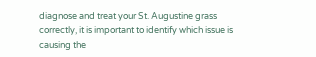diagnose and treat your St. Augustine grass correctly, it is important to identify which issue is causing the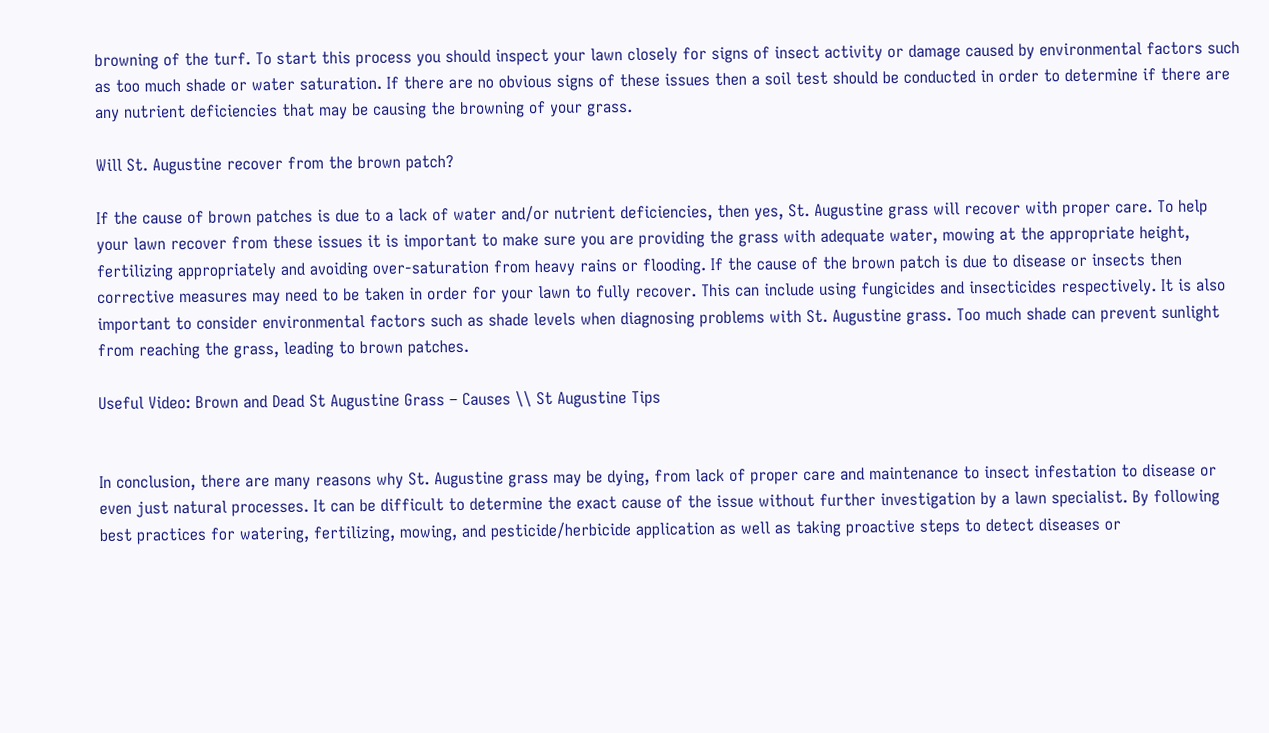browning of the turf. To start this process you should inspect your lawn closely for signs of insect activity or damage caused by environmental factors such as too much shade or water saturation. If there are no obvious signs of these issues then a soil test should be conducted in order to determine if there are any nutrient deficiencies that may be causing the browning of your grass.

Will St. Augustine recover from the brown patch?

If the cause of brown patches is due to a lack of water and/or nutrient deficiencies, then yes, St. Augustine grass will recover with proper care. To help your lawn recover from these issues it is important to make sure you are providing the grass with adequate water, mowing at the appropriate height, fertilizing appropriately and avoiding over-saturation from heavy rains or flooding. If the cause of the brown patch is due to disease or insects then corrective measures may need to be taken in order for your lawn to fully recover. This can include using fungicides and insecticides respectively. It is also important to consider environmental factors such as shade levels when diagnosing problems with St. Augustine grass. Too much shade can prevent sunlight from reaching the grass, leading to brown patches.

Useful Video: Brown and Dead St Augustine Grass – Causes \\ St Augustine Tips


In conclusion, there are many reasons why St. Augustine grass may be dying, from lack of proper care and maintenance to insect infestation to disease or even just natural processes. It can be difficult to determine the exact cause of the issue without further investigation by a lawn specialist. By following best practices for watering, fertilizing, mowing, and pesticide/herbicide application as well as taking proactive steps to detect diseases or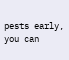pests early, you can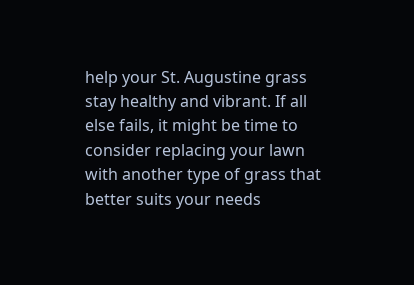help your St. Augustine grass stay healthy and vibrant. If all else fails, it might be time to consider replacing your lawn with another type of grass that better suits your needs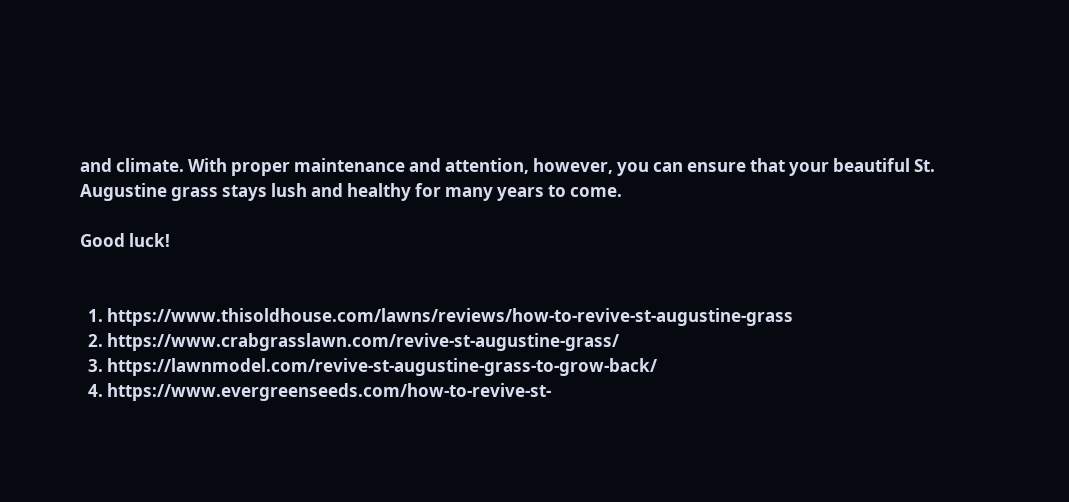and climate. With proper maintenance and attention, however, you can ensure that your beautiful St. Augustine grass stays lush and healthy for many years to come.

Good luck!


  1. https://www.thisoldhouse.com/lawns/reviews/how-to-revive-st-augustine-grass
  2. https://www.crabgrasslawn.com/revive-st-augustine-grass/
  3. https://lawnmodel.com/revive-st-augustine-grass-to-grow-back/
  4. https://www.evergreenseeds.com/how-to-revive-st-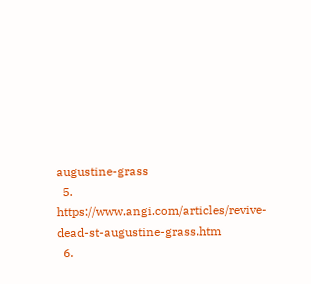augustine-grass
  5. https://www.angi.com/articles/revive-dead-st-augustine-grass.htm
  6.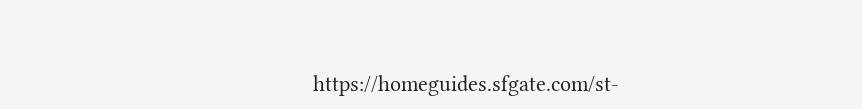https://homeguides.sfgate.com/st-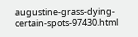augustine-grass-dying-certain-spots-97430.html